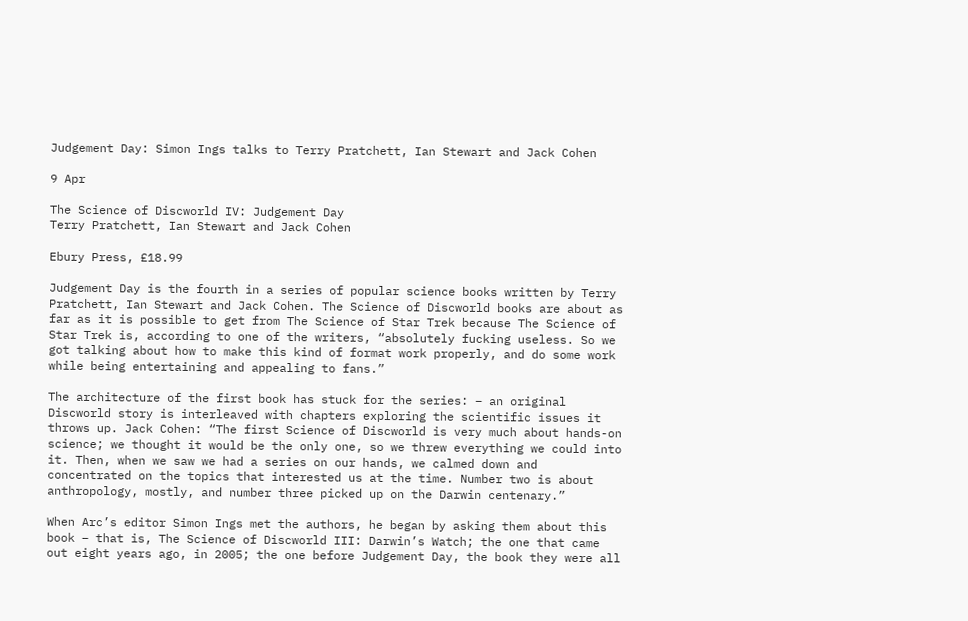Judgement Day: Simon Ings talks to Terry Pratchett, Ian Stewart and Jack Cohen

9 Apr

The Science of Discworld IV: Judgement Day
Terry Pratchett, Ian Stewart and Jack Cohen

Ebury Press, £18.99

Judgement Day is the fourth in a series of popular science books written by Terry Pratchett, Ian Stewart and Jack Cohen. The Science of Discworld books are about as far as it is possible to get from The Science of Star Trek because The Science of Star Trek is, according to one of the writers, “absolutely fucking useless. So we got talking about how to make this kind of format work properly, and do some work while being entertaining and appealing to fans.”

The architecture of the first book has stuck for the series: – an original Discworld story is interleaved with chapters exploring the scientific issues it throws up. Jack Cohen: “The first Science of Discworld is very much about hands-on science; we thought it would be the only one, so we threw everything we could into it. Then, when we saw we had a series on our hands, we calmed down and concentrated on the topics that interested us at the time. Number two is about anthropology, mostly, and number three picked up on the Darwin centenary.”

When Arc’s editor Simon Ings met the authors, he began by asking them about this book – that is, The Science of Discworld III: Darwin’s Watch; the one that came out eight years ago, in 2005; the one before Judgement Day, the book they were all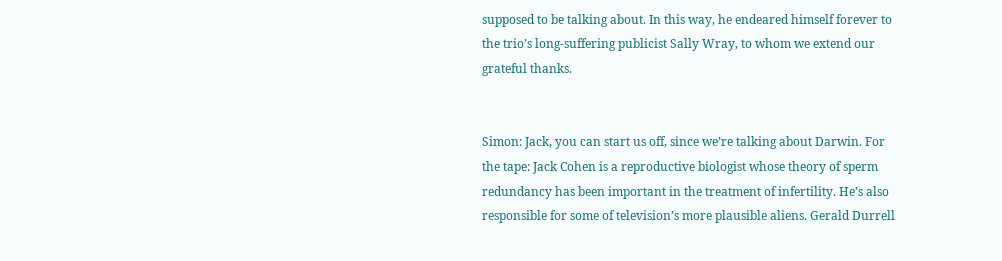supposed to be talking about. In this way, he endeared himself forever to the trio’s long-suffering publicist Sally Wray, to whom we extend our grateful thanks.


Simon: Jack, you can start us off, since we’re talking about Darwin. For the tape: Jack Cohen is a reproductive biologist whose theory of sperm redundancy has been important in the treatment of infertility. He’s also responsible for some of television’s more plausible aliens. Gerald Durrell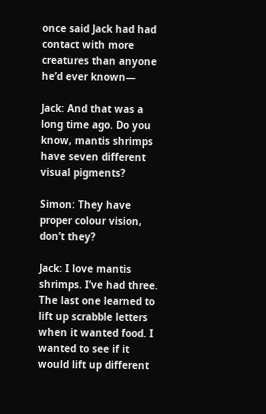once said Jack had had contact with more creatures than anyone he’d ever known—

Jack: And that was a long time ago. Do you know, mantis shrimps have seven different visual pigments?

Simon: They have proper colour vision, don’t they?

Jack: I love mantis shrimps. I’ve had three. The last one learned to lift up scrabble letters when it wanted food. I wanted to see if it would lift up different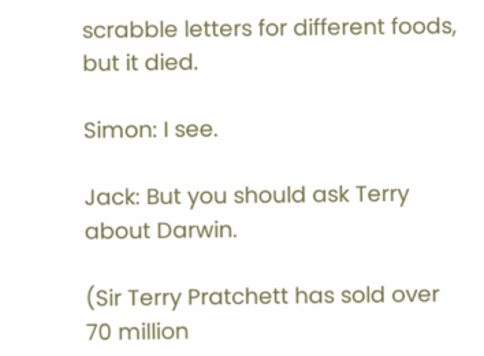scrabble letters for different foods, but it died.

Simon: I see.

Jack: But you should ask Terry about Darwin.

(Sir Terry Pratchett has sold over 70 million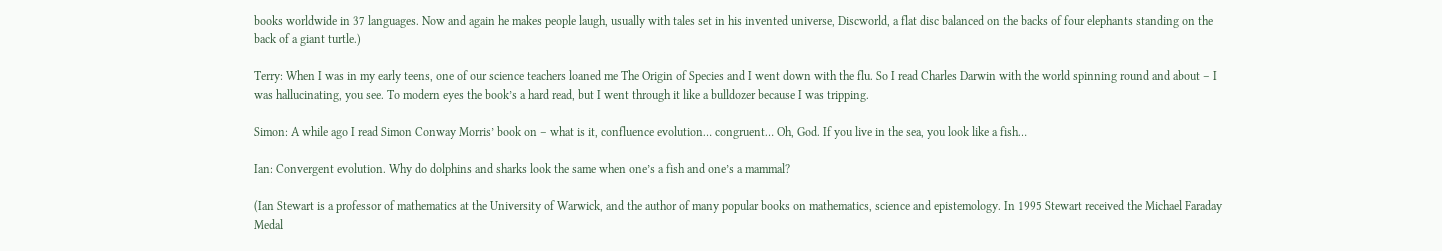books worldwide in 37 languages. Now and again he makes people laugh, usually with tales set in his invented universe, Discworld, a flat disc balanced on the backs of four elephants standing on the back of a giant turtle.)

Terry: When I was in my early teens, one of our science teachers loaned me The Origin of Species and I went down with the flu. So I read Charles Darwin with the world spinning round and about – I was hallucinating, you see. To modern eyes the book’s a hard read, but I went through it like a bulldozer because I was tripping.

Simon: A while ago I read Simon Conway Morris’ book on – what is it, confluence evolution… congruent… Oh, God. If you live in the sea, you look like a fish…

Ian: Convergent evolution. Why do dolphins and sharks look the same when one’s a fish and one’s a mammal?

(Ian Stewart is a professor of mathematics at the University of Warwick, and the author of many popular books on mathematics, science and epistemology. In 1995 Stewart received the Michael Faraday Medal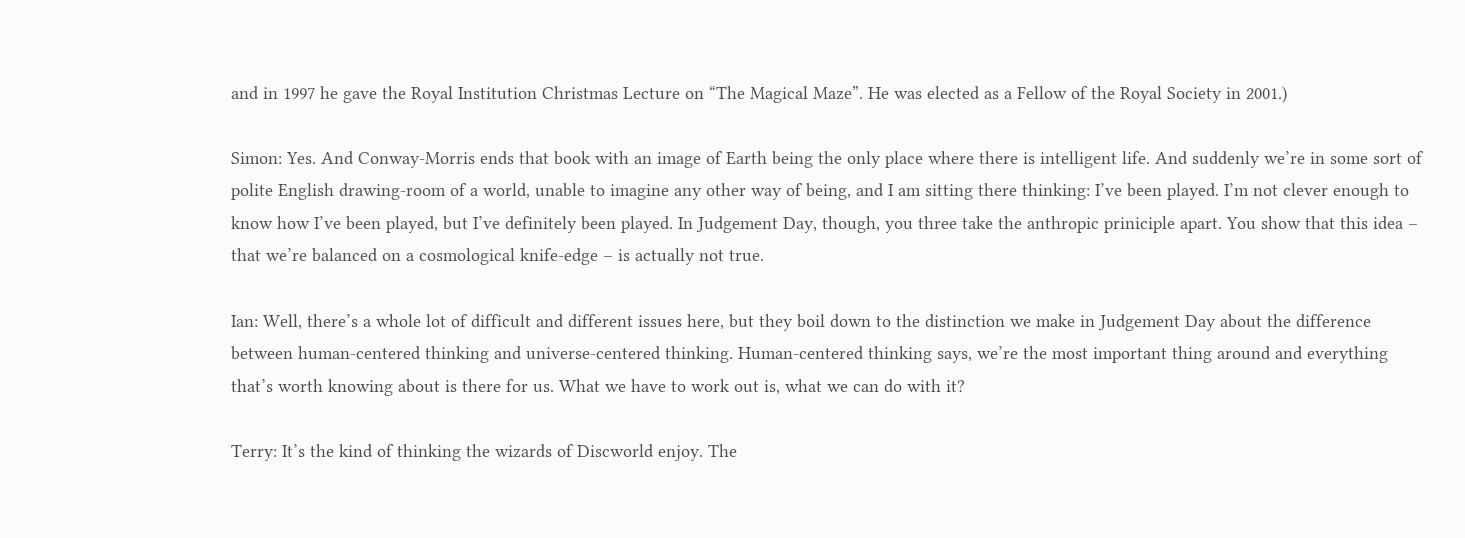and in 1997 he gave the Royal Institution Christmas Lecture on “The Magical Maze”. He was elected as a Fellow of the Royal Society in 2001.)

Simon: Yes. And Conway-Morris ends that book with an image of Earth being the only place where there is intelligent life. And suddenly we’re in some sort of polite English drawing-room of a world, unable to imagine any other way of being, and I am sitting there thinking: I’ve been played. I’m not clever enough to know how I’ve been played, but I’ve definitely been played. In Judgement Day, though, you three take the anthropic priniciple apart. You show that this idea – that we’re balanced on a cosmological knife-edge – is actually not true.

Ian: Well, there’s a whole lot of difficult and different issues here, but they boil down to the distinction we make in Judgement Day about the difference between human-centered thinking and universe-centered thinking. Human-centered thinking says, we’re the most important thing around and everything that’s worth knowing about is there for us. What we have to work out is, what we can do with it?

Terry: It’s the kind of thinking the wizards of Discworld enjoy. The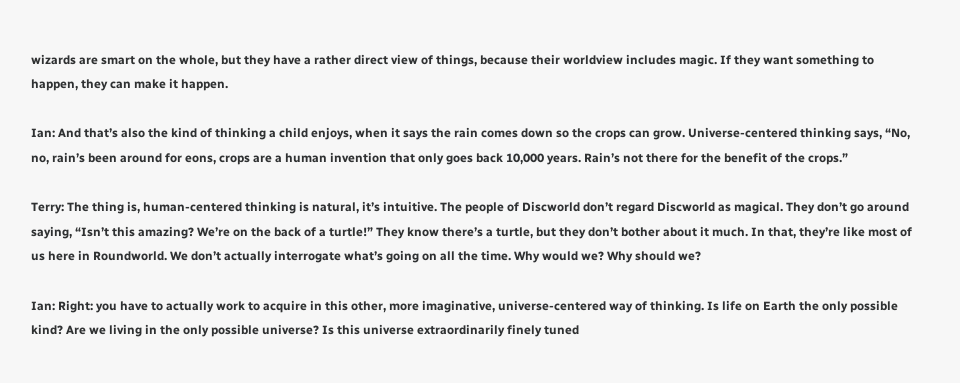wizards are smart on the whole, but they have a rather direct view of things, because their worldview includes magic. If they want something to happen, they can make it happen.

Ian: And that’s also the kind of thinking a child enjoys, when it says the rain comes down so the crops can grow. Universe-centered thinking says, “No, no, rain’s been around for eons, crops are a human invention that only goes back 10,000 years. Rain’s not there for the benefit of the crops.”

Terry: The thing is, human-centered thinking is natural, it’s intuitive. The people of Discworld don’t regard Discworld as magical. They don’t go around saying, “Isn’t this amazing? We’re on the back of a turtle!” They know there’s a turtle, but they don’t bother about it much. In that, they’re like most of us here in Roundworld. We don’t actually interrogate what’s going on all the time. Why would we? Why should we?

Ian: Right: you have to actually work to acquire in this other, more imaginative, universe-centered way of thinking. Is life on Earth the only possible kind? Are we living in the only possible universe? Is this universe extraordinarily finely tuned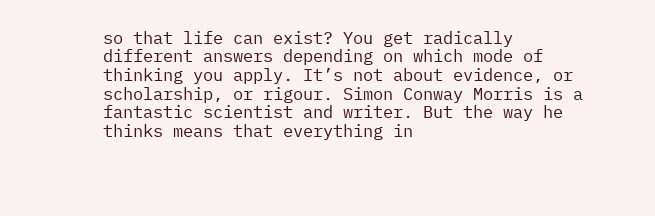so that life can exist? You get radically different answers depending on which mode of thinking you apply. It’s not about evidence, or scholarship, or rigour. Simon Conway Morris is a fantastic scientist and writer. But the way he thinks means that everything in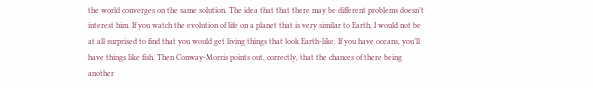the world converges on the same solution. The idea that that there may be different problems doesn’t interest him. If you watch the evolution of life on a planet that is very similar to Earth, I would not be at all surprised to find that you would get living things that look Earth-like. If you have oceans, you’ll have things like fish. Then Conway-Morris points out, correctly, that the chances of there being another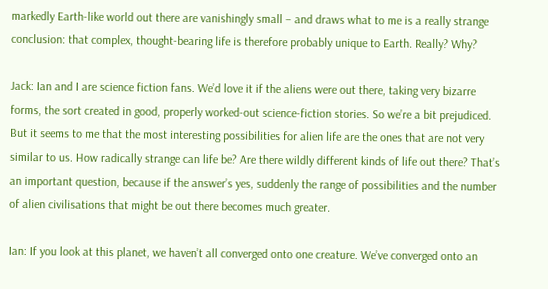markedly Earth-like world out there are vanishingly small – and draws what to me is a really strange conclusion: that complex, thought-bearing life is therefore probably unique to Earth. Really? Why?

Jack: Ian and I are science fiction fans. We’d love it if the aliens were out there, taking very bizarre forms, the sort created in good, properly worked-out science-fiction stories. So we’re a bit prejudiced. But it seems to me that the most interesting possibilities for alien life are the ones that are not very similar to us. How radically strange can life be? Are there wildly different kinds of life out there? That’s an important question, because if the answer’s yes, suddenly the range of possibilities and the number of alien civilisations that might be out there becomes much greater.

Ian: If you look at this planet, we haven’t all converged onto one creature. We’ve converged onto an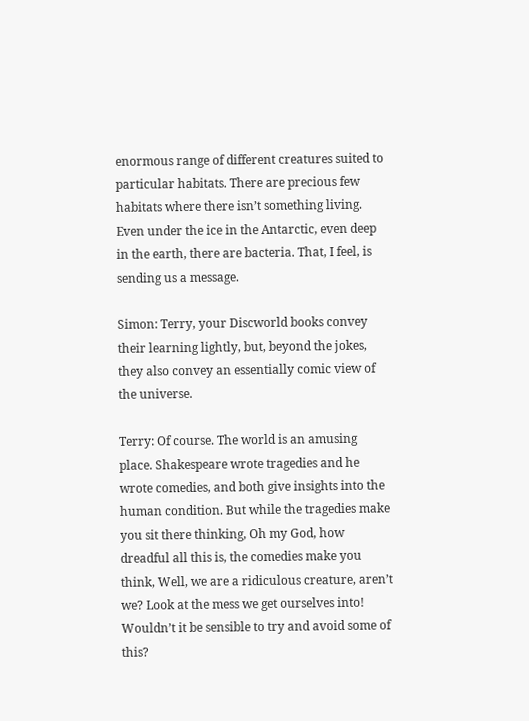enormous range of different creatures suited to particular habitats. There are precious few habitats where there isn’t something living. Even under the ice in the Antarctic, even deep in the earth, there are bacteria. That, I feel, is sending us a message.

Simon: Terry, your Discworld books convey their learning lightly, but, beyond the jokes, they also convey an essentially comic view of the universe.

Terry: Of course. The world is an amusing place. Shakespeare wrote tragedies and he wrote comedies, and both give insights into the human condition. But while the tragedies make you sit there thinking, Oh my God, how dreadful all this is, the comedies make you think, Well, we are a ridiculous creature, aren’t we? Look at the mess we get ourselves into! Wouldn’t it be sensible to try and avoid some of this?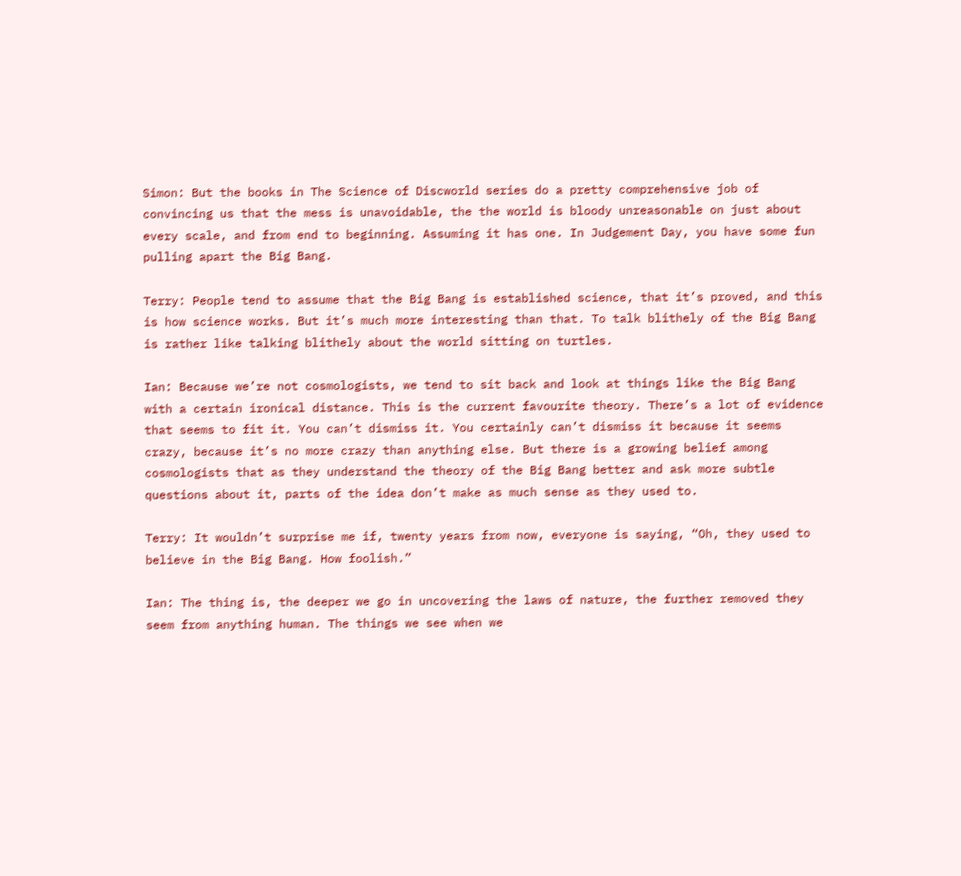Simon: But the books in The Science of Discworld series do a pretty comprehensive job of convincing us that the mess is unavoidable, the the world is bloody unreasonable on just about every scale, and from end to beginning. Assuming it has one. In Judgement Day, you have some fun pulling apart the Big Bang.

Terry: People tend to assume that the Big Bang is established science, that it’s proved, and this is how science works. But it’s much more interesting than that. To talk blithely of the Big Bang is rather like talking blithely about the world sitting on turtles.

Ian: Because we’re not cosmologists, we tend to sit back and look at things like the Big Bang with a certain ironical distance. This is the current favourite theory. There’s a lot of evidence that seems to fit it. You can’t dismiss it. You certainly can’t dismiss it because it seems crazy, because it’s no more crazy than anything else. But there is a growing belief among cosmologists that as they understand the theory of the Big Bang better and ask more subtle questions about it, parts of the idea don’t make as much sense as they used to.

Terry: It wouldn’t surprise me if, twenty years from now, everyone is saying, “Oh, they used to believe in the Big Bang. How foolish.”

Ian: The thing is, the deeper we go in uncovering the laws of nature, the further removed they seem from anything human. The things we see when we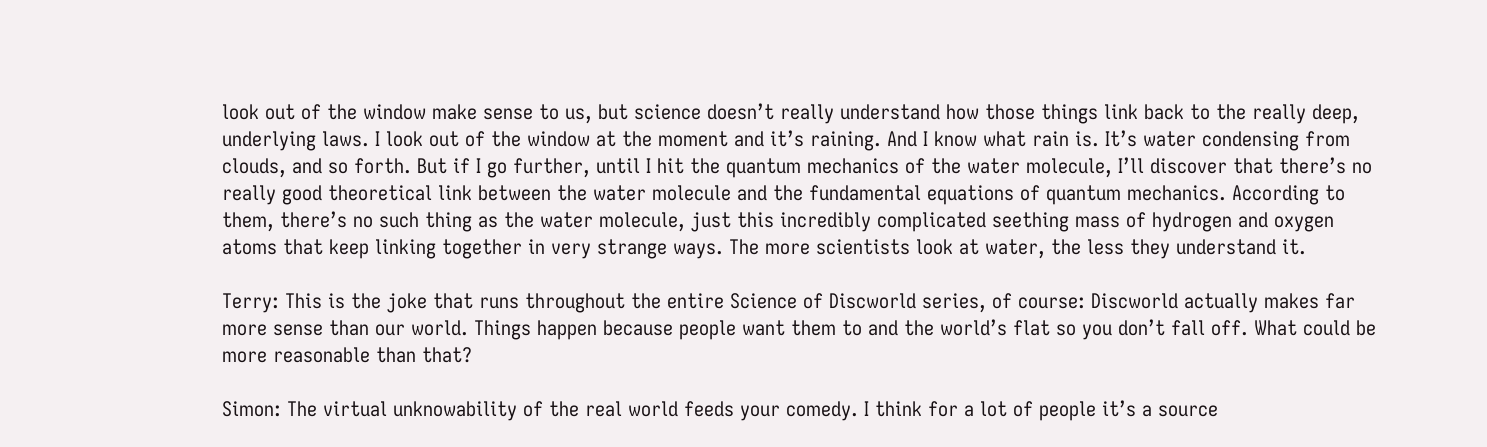look out of the window make sense to us, but science doesn’t really understand how those things link back to the really deep, underlying laws. I look out of the window at the moment and it’s raining. And I know what rain is. It’s water condensing from clouds, and so forth. But if I go further, until I hit the quantum mechanics of the water molecule, I’ll discover that there’s no really good theoretical link between the water molecule and the fundamental equations of quantum mechanics. According to them, there’s no such thing as the water molecule, just this incredibly complicated seething mass of hydrogen and oxygen atoms that keep linking together in very strange ways. The more scientists look at water, the less they understand it.

Terry: This is the joke that runs throughout the entire Science of Discworld series, of course: Discworld actually makes far more sense than our world. Things happen because people want them to and the world’s flat so you don’t fall off. What could be more reasonable than that?

Simon: The virtual unknowability of the real world feeds your comedy. I think for a lot of people it’s a source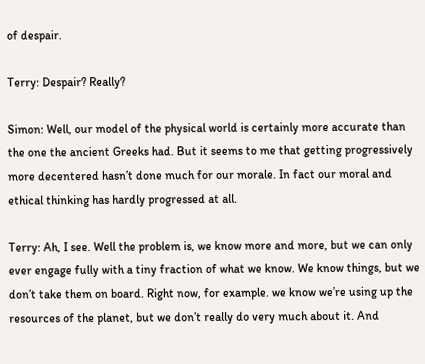of despair.

Terry: Despair? Really?

Simon: Well, our model of the physical world is certainly more accurate than the one the ancient Greeks had. But it seems to me that getting progressively more decentered hasn’t done much for our morale. In fact our moral and ethical thinking has hardly progressed at all.

Terry: Ah, I see. Well the problem is, we know more and more, but we can only ever engage fully with a tiny fraction of what we know. We know things, but we don’t take them on board. Right now, for example. we know we’re using up the resources of the planet, but we don’t really do very much about it. And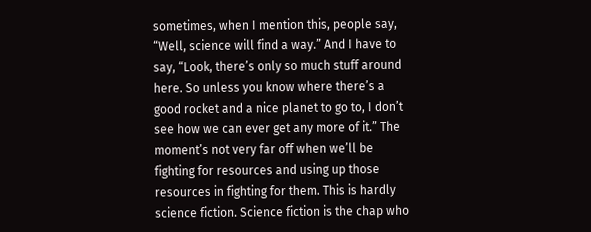sometimes, when I mention this, people say, “Well, science will find a way.” And I have to say, “Look, there’s only so much stuff around here. So unless you know where there’s a good rocket and a nice planet to go to, I don’t see how we can ever get any more of it.” The moment’s not very far off when we’ll be fighting for resources and using up those resources in fighting for them. This is hardly science fiction. Science fiction is the chap who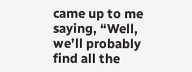came up to me saying, “Well, we’ll probably find all the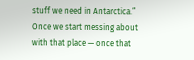stuff we need in Antarctica.” Once we start messing about with that place — once that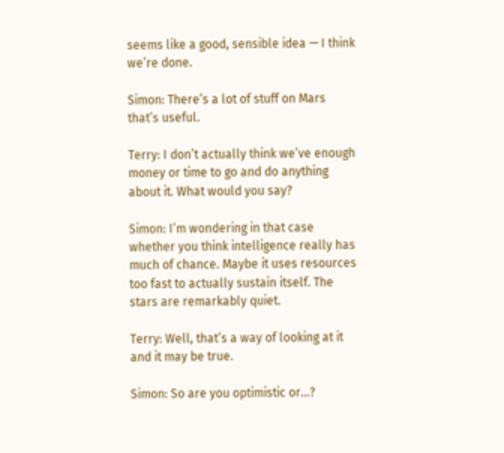seems like a good, sensible idea — I think we’re done.

Simon: There’s a lot of stuff on Mars that’s useful.

Terry: I don’t actually think we’ve enough money or time to go and do anything about it. What would you say?

Simon: I’m wondering in that case whether you think intelligence really has much of chance. Maybe it uses resources too fast to actually sustain itself. The stars are remarkably quiet.

Terry: Well, that’s a way of looking at it and it may be true.

Simon: So are you optimistic or…?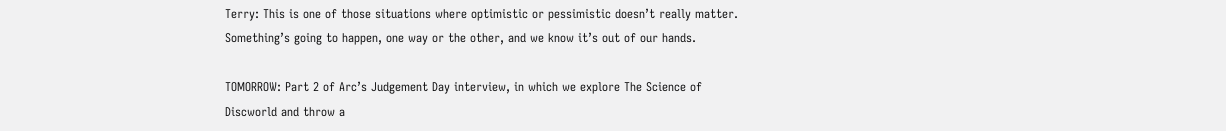Terry: This is one of those situations where optimistic or pessimistic doesn’t really matter. Something’s going to happen, one way or the other, and we know it’s out of our hands.

TOMORROW: Part 2 of Arc’s Judgement Day interview, in which we explore The Science of Discworld and throw a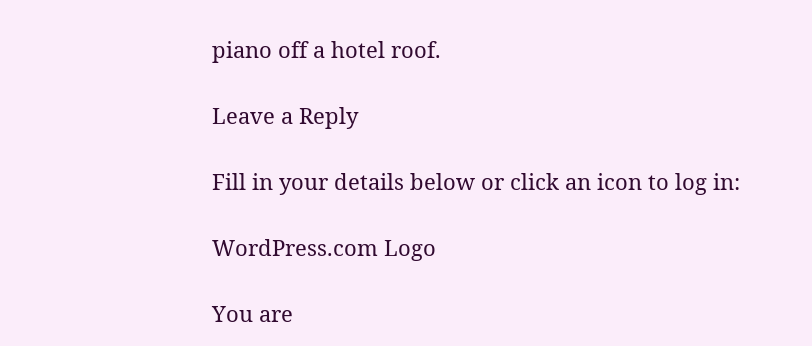piano off a hotel roof.

Leave a Reply

Fill in your details below or click an icon to log in:

WordPress.com Logo

You are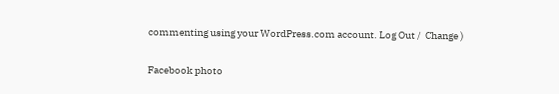commenting using your WordPress.com account. Log Out /  Change )

Facebook photo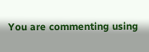You are commenting using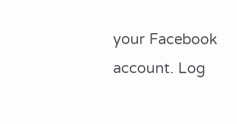your Facebook account. Log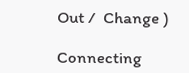Out /  Change )

Connecting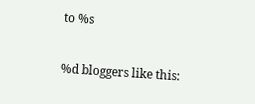to %s

%d bloggers like this: